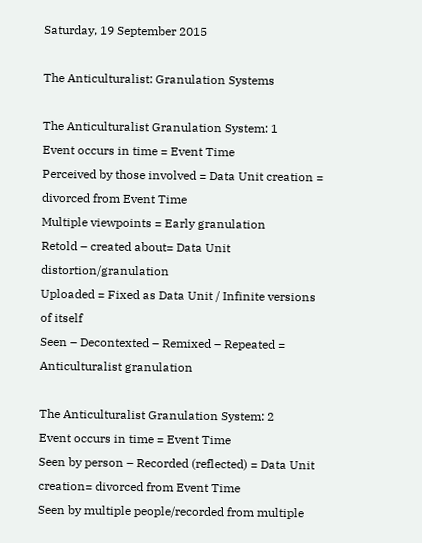Saturday, 19 September 2015

The Anticulturalist: Granulation Systems

The Anticulturalist Granulation System: 1
Event occurs in time = Event Time
Perceived by those involved = Data Unit creation = divorced from Event Time
Multiple viewpoints = Early granulation
Retold – created about= Data Unit distortion/granulation
Uploaded = Fixed as Data Unit / Infinite versions of itself
Seen – Decontexted – Remixed – Repeated = Anticulturalist granulation

The Anticulturalist Granulation System: 2
Event occurs in time = Event Time
Seen by person – Recorded (reflected) = Data Unit creation= divorced from Event Time
Seen by multiple people/recorded from multiple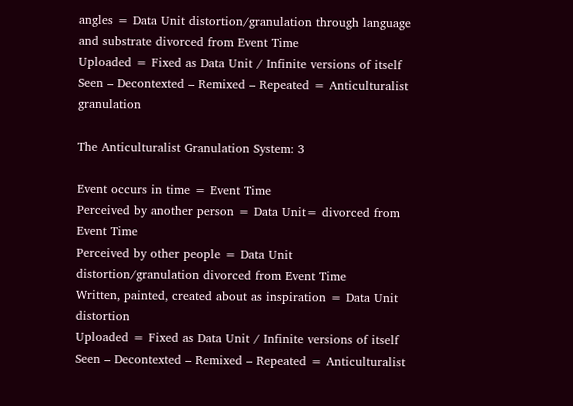angles = Data Unit distortion/granulation through language and substrate divorced from Event Time
Uploaded = Fixed as Data Unit / Infinite versions of itself
Seen – Decontexted – Remixed – Repeated = Anticulturalist granulation

The Anticulturalist Granulation System: 3

Event occurs in time = Event Time
Perceived by another person = Data Unit= divorced from Event Time
Perceived by other people = Data Unit distortion/granulation divorced from Event Time
Written, painted, created about as inspiration = Data Unit distortion
Uploaded = Fixed as Data Unit / Infinite versions of itself
Seen – Decontexted – Remixed – Repeated = Anticulturalist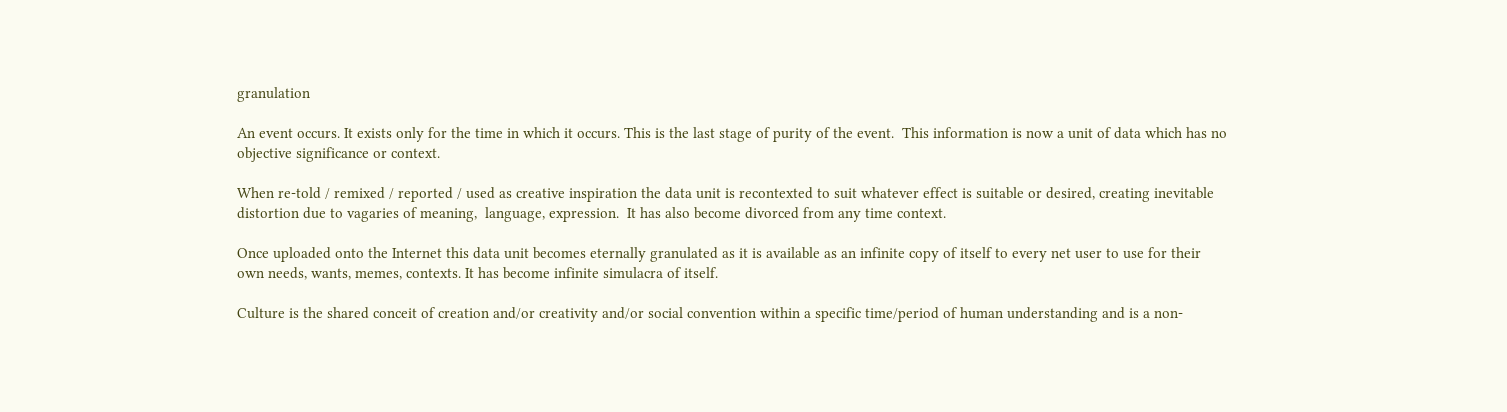granulation

An event occurs. It exists only for the time in which it occurs. This is the last stage of purity of the event.  This information is now a unit of data which has no objective significance or context.

When re-told / remixed / reported / used as creative inspiration the data unit is recontexted to suit whatever effect is suitable or desired, creating inevitable distortion due to vagaries of meaning,  language, expression.  It has also become divorced from any time context.

Once uploaded onto the Internet this data unit becomes eternally granulated as it is available as an infinite copy of itself to every net user to use for their own needs, wants, memes, contexts. It has become infinite simulacra of itself.

Culture is the shared conceit of creation and/or creativity and/or social convention within a specific time/period of human understanding and is a non-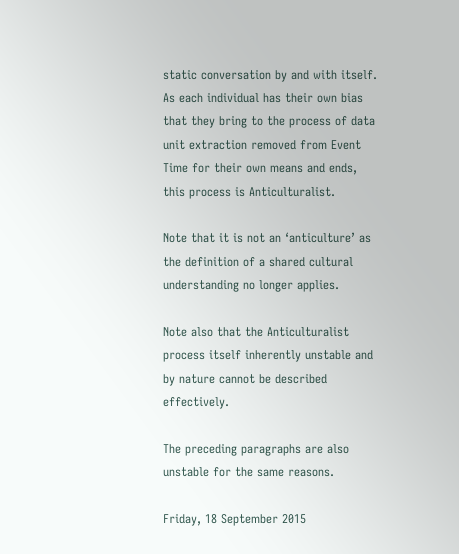static conversation by and with itself. As each individual has their own bias that they bring to the process of data unit extraction removed from Event Time for their own means and ends, this process is Anticulturalist.

Note that it is not an ‘anticulture’ as the definition of a shared cultural understanding no longer applies.

Note also that the Anticulturalist process itself inherently unstable and by nature cannot be described effectively.

The preceding paragraphs are also unstable for the same reasons.

Friday, 18 September 2015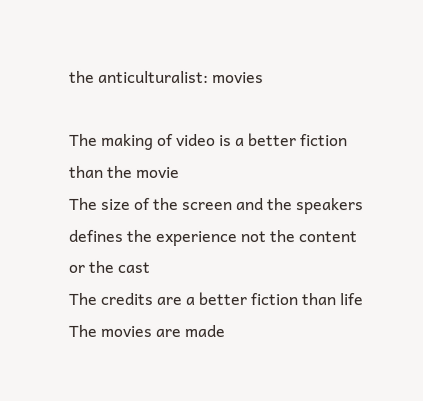the anticulturalist: movies

The making of video is a better fiction than the movie
The size of the screen and the speakers defines the experience not the content or the cast
The credits are a better fiction than life
The movies are made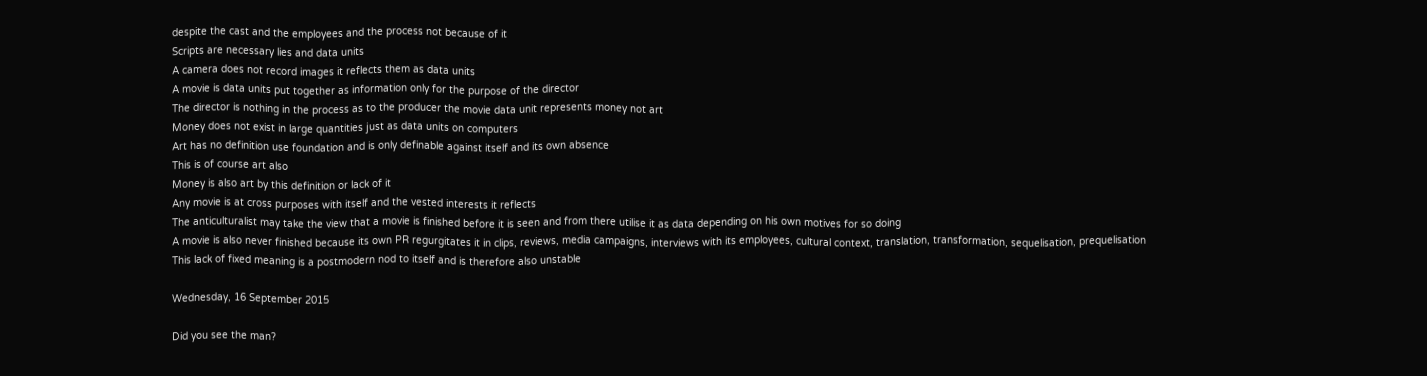despite the cast and the employees and the process not because of it
Scripts are necessary lies and data units
A camera does not record images it reflects them as data units
A movie is data units put together as information only for the purpose of the director
The director is nothing in the process as to the producer the movie data unit represents money not art
Money does not exist in large quantities just as data units on computers
Art has no definition use foundation and is only definable against itself and its own absence
This is of course art also
Money is also art by this definition or lack of it
Any movie is at cross purposes with itself and the vested interests it reflects
The anticulturalist may take the view that a movie is finished before it is seen and from there utilise it as data depending on his own motives for so doing
A movie is also never finished because its own PR regurgitates it in clips, reviews, media campaigns, interviews with its employees, cultural context, translation, transformation, sequelisation, prequelisation
This lack of fixed meaning is a postmodern nod to itself and is therefore also unstable

Wednesday, 16 September 2015

Did you see the man?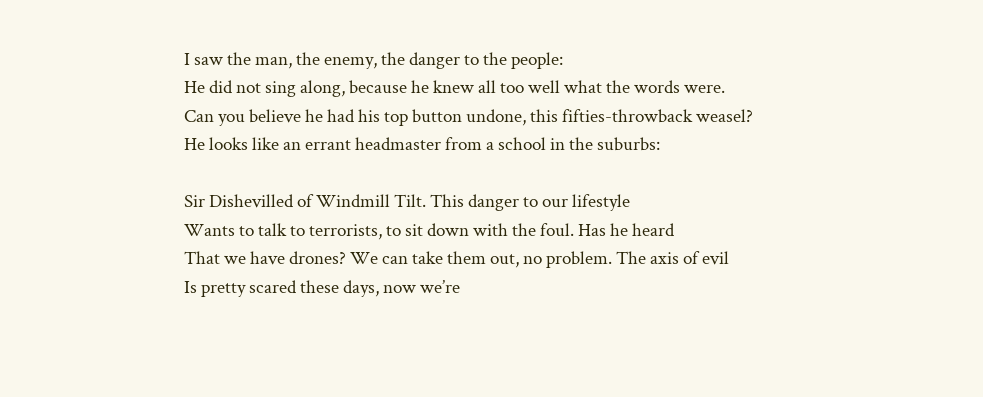I saw the man, the enemy, the danger to the people:
He did not sing along, because he knew all too well what the words were.
Can you believe he had his top button undone, this fifties-throwback weasel?
He looks like an errant headmaster from a school in the suburbs:

Sir Dishevilled of Windmill Tilt. This danger to our lifestyle
Wants to talk to terrorists, to sit down with the foul. Has he heard
That we have drones? We can take them out, no problem. The axis of evil
Is pretty scared these days, now we’re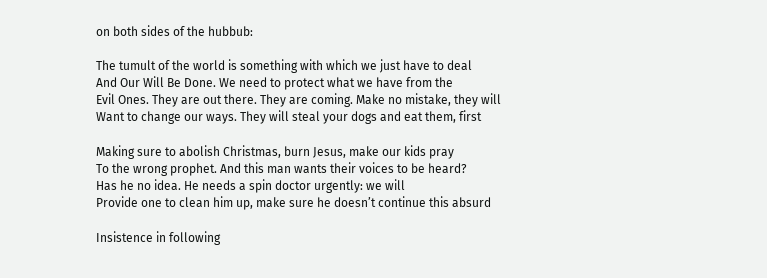on both sides of the hubbub:

The tumult of the world is something with which we just have to deal
And Our Will Be Done. We need to protect what we have from the
Evil Ones. They are out there. They are coming. Make no mistake, they will
Want to change our ways. They will steal your dogs and eat them, first

Making sure to abolish Christmas, burn Jesus, make our kids pray
To the wrong prophet. And this man wants their voices to be heard?
Has he no idea. He needs a spin doctor urgently: we will
Provide one to clean him up, make sure he doesn’t continue this absurd

Insistence in following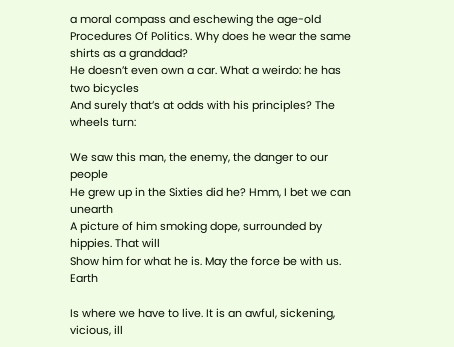a moral compass and eschewing the age-old
Procedures Of Politics. Why does he wear the same shirts as a granddad?
He doesn’t even own a car. What a weirdo: he has two bicycles
And surely that’s at odds with his principles? The wheels turn:

We saw this man, the enemy, the danger to our people
He grew up in the Sixties did he? Hmm, I bet we can unearth
A picture of him smoking dope, surrounded by hippies. That will
Show him for what he is. May the force be with us. Earth

Is where we have to live. It is an awful, sickening, vicious, ill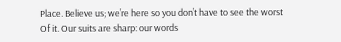Place. Believe us; we’re here so you don’t have to see the worst
Of it. Our suits are sharp: our words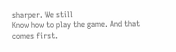sharper. We still
Know how to play the game. And that comes first.